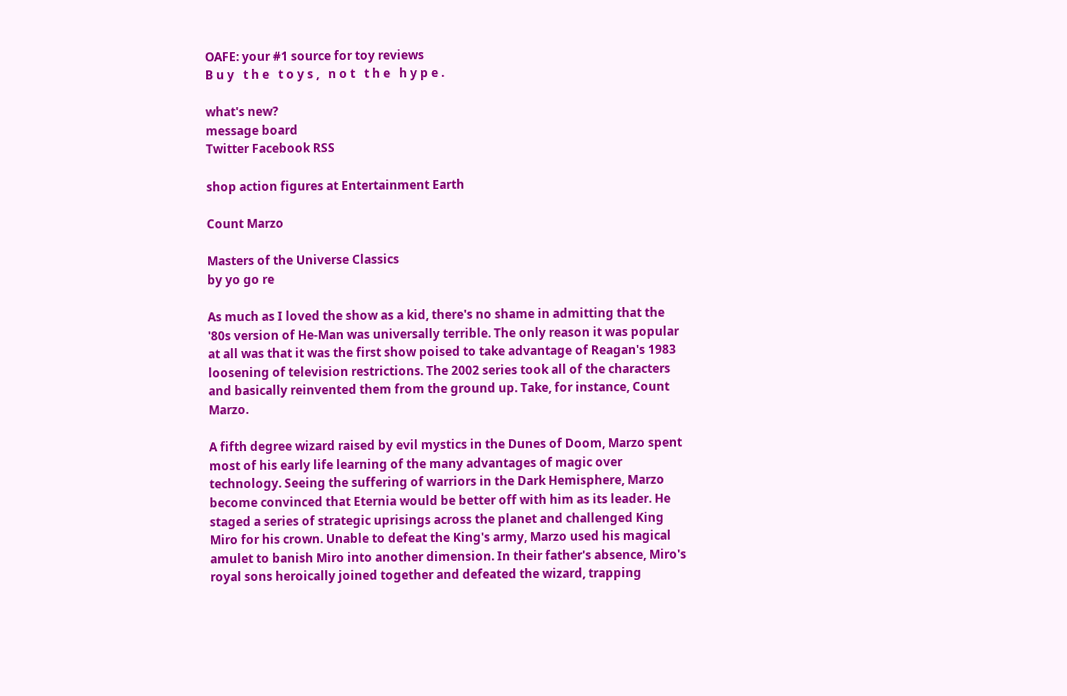OAFE: your #1 source for toy reviews
B u y   t h e   t o y s ,   n o t   t h e   h y p e .

what's new?
message board
Twitter Facebook RSS

shop action figures at Entertainment Earth

Count Marzo

Masters of the Universe Classics
by yo go re

As much as I loved the show as a kid, there's no shame in admitting that the '80s version of He-Man was universally terrible. The only reason it was popular at all was that it was the first show poised to take advantage of Reagan's 1983 loosening of television restrictions. The 2002 series took all of the characters and basically reinvented them from the ground up. Take, for instance, Count Marzo.

A fifth degree wizard raised by evil mystics in the Dunes of Doom, Marzo spent most of his early life learning of the many advantages of magic over technology. Seeing the suffering of warriors in the Dark Hemisphere, Marzo become convinced that Eternia would be better off with him as its leader. He staged a series of strategic uprisings across the planet and challenged King Miro for his crown. Unable to defeat the King's army, Marzo used his magical amulet to banish Miro into another dimension. In their father's absence, Miro's royal sons heroically joined together and defeated the wizard, trapping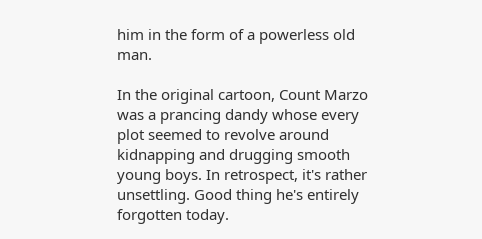him in the form of a powerless old man.

In the original cartoon, Count Marzo was a prancing dandy whose every plot seemed to revolve around kidnapping and drugging smooth young boys. In retrospect, it's rather unsettling. Good thing he's entirely forgotten today.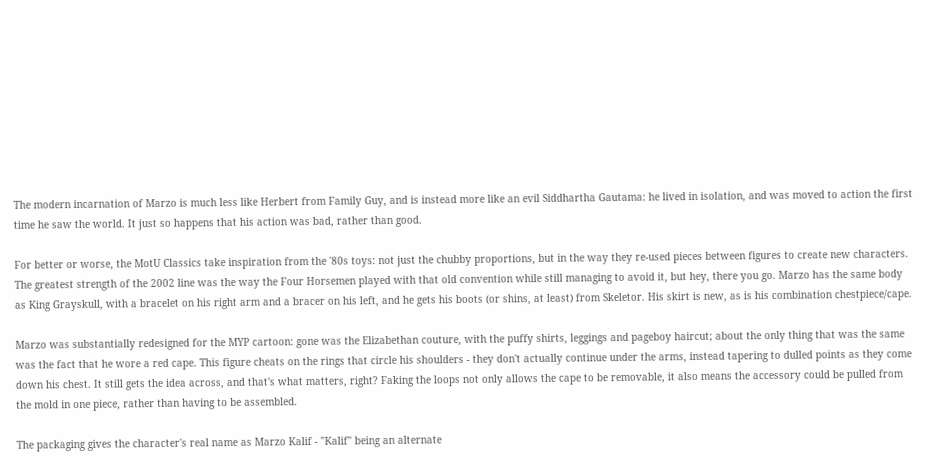The modern incarnation of Marzo is much less like Herbert from Family Guy, and is instead more like an evil Siddhartha Gautama: he lived in isolation, and was moved to action the first time he saw the world. It just so happens that his action was bad, rather than good.

For better or worse, the MotU Classics take inspiration from the '80s toys: not just the chubby proportions, but in the way they re-used pieces between figures to create new characters. The greatest strength of the 2002 line was the way the Four Horsemen played with that old convention while still managing to avoid it, but hey, there you go. Marzo has the same body as King Grayskull, with a bracelet on his right arm and a bracer on his left, and he gets his boots (or shins, at least) from Skeletor. His skirt is new, as is his combination chestpiece/cape.

Marzo was substantially redesigned for the MYP cartoon: gone was the Elizabethan couture, with the puffy shirts, leggings and pageboy haircut; about the only thing that was the same was the fact that he wore a red cape. This figure cheats on the rings that circle his shoulders - they don't actually continue under the arms, instead tapering to dulled points as they come down his chest. It still gets the idea across, and that's what matters, right? Faking the loops not only allows the cape to be removable, it also means the accessory could be pulled from the mold in one piece, rather than having to be assembled.

The packaging gives the character's real name as Marzo Kalif - "Kalif" being an alternate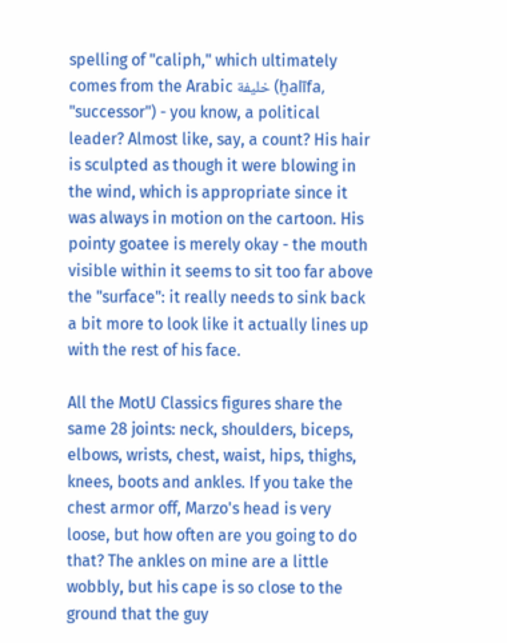spelling of "caliph," which ultimately comes from the Arabic خليفة (ḫalīfa, "successor") - you know, a political leader? Almost like, say, a count? His hair is sculpted as though it were blowing in the wind, which is appropriate since it was always in motion on the cartoon. His pointy goatee is merely okay - the mouth visible within it seems to sit too far above the "surface": it really needs to sink back a bit more to look like it actually lines up with the rest of his face.

All the MotU Classics figures share the same 28 joints: neck, shoulders, biceps, elbows, wrists, chest, waist, hips, thighs, knees, boots and ankles. If you take the chest armor off, Marzo's head is very loose, but how often are you going to do that? The ankles on mine are a little wobbly, but his cape is so close to the ground that the guy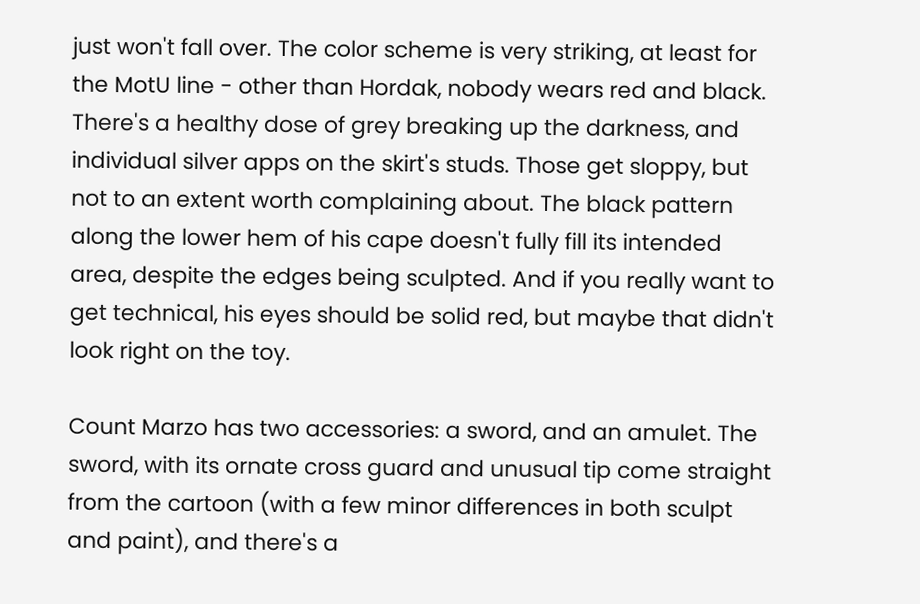just won't fall over. The color scheme is very striking, at least for the MotU line - other than Hordak, nobody wears red and black. There's a healthy dose of grey breaking up the darkness, and individual silver apps on the skirt's studs. Those get sloppy, but not to an extent worth complaining about. The black pattern along the lower hem of his cape doesn't fully fill its intended area, despite the edges being sculpted. And if you really want to get technical, his eyes should be solid red, but maybe that didn't look right on the toy.

Count Marzo has two accessories: a sword, and an amulet. The sword, with its ornate cross guard and unusual tip come straight from the cartoon (with a few minor differences in both sculpt and paint), and there's a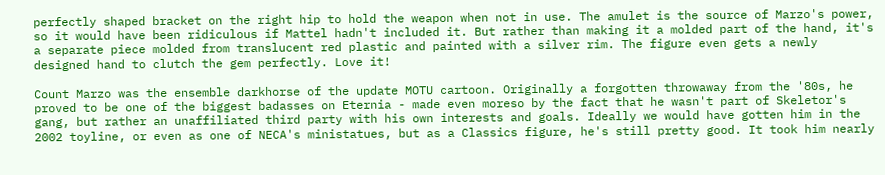perfectly shaped bracket on the right hip to hold the weapon when not in use. The amulet is the source of Marzo's power, so it would have been ridiculous if Mattel hadn't included it. But rather than making it a molded part of the hand, it's a separate piece molded from translucent red plastic and painted with a silver rim. The figure even gets a newly designed hand to clutch the gem perfectly. Love it!

Count Marzo was the ensemble darkhorse of the update MOTU cartoon. Originally a forgotten throwaway from the '80s, he proved to be one of the biggest badasses on Eternia - made even moreso by the fact that he wasn't part of Skeletor's gang, but rather an unaffiliated third party with his own interests and goals. Ideally we would have gotten him in the 2002 toyline, or even as one of NECA's ministatues, but as a Classics figure, he's still pretty good. It took him nearly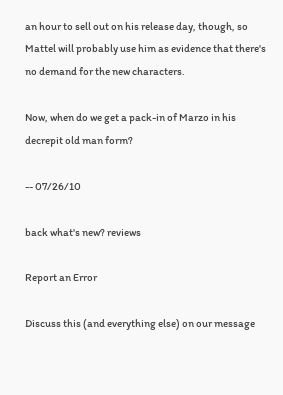an hour to sell out on his release day, though, so Mattel will probably use him as evidence that there's no demand for the new characters.

Now, when do we get a pack-in of Marzo in his decrepit old man form?

-- 07/26/10

back what's new? reviews

Report an Error

Discuss this (and everything else) on our message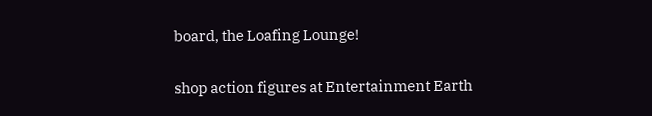board, the Loafing Lounge!

shop action figures at Entertainment Earth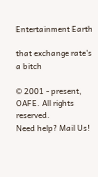Entertainment Earth

that exchange rate's a bitch

© 2001 - present, OAFE. All rights reserved.
Need help? Mail Us!